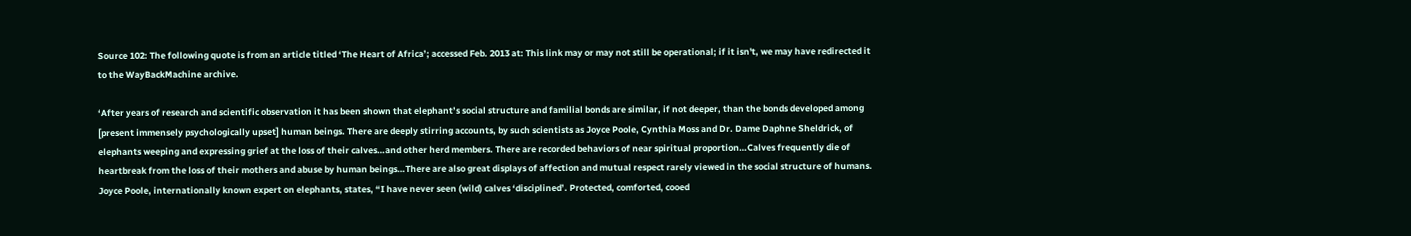Source 102: The following quote is from an article titled ‘The Heart of Africa’; accessed Feb. 2013 at: This link may or may not still be operational; if it isn't, we may have redirected it to the WayBackMachine archive.

‘After years of research and scientific observation it has been shown that elephant’s social structure and familial bonds are similar, if not deeper, than the bonds developed among [present immensely psychologically upset] human beings. There are deeply stirring accounts, by such scientists as Joyce Poole, Cynthia Moss and Dr. Dame Daphne Sheldrick, of elephants weeping and expressing grief at the loss of their calves…and other herd members. There are recorded behaviors of near spiritual proportion…Calves frequently die of heartbreak from the loss of their mothers and abuse by human beings…There are also great displays of affection and mutual respect rarely viewed in the social structure of humans. Joyce Poole, internationally known expert on elephants, states, “I have never seen (wild) calves ‘disciplined’. Protected, comforted, cooed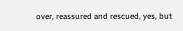over, reassured and rescued, yes, but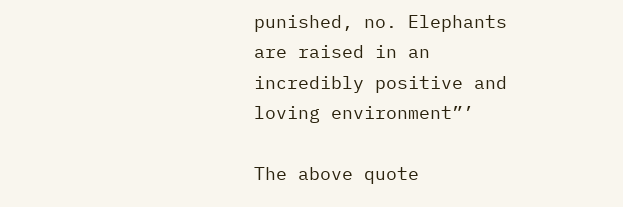punished, no. Elephants are raised in an incredibly positive and loving environment”’

The above quote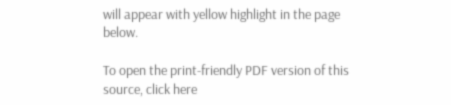will appear with yellow highlight in the page below.

To open the print-friendly PDF version of this source, click here